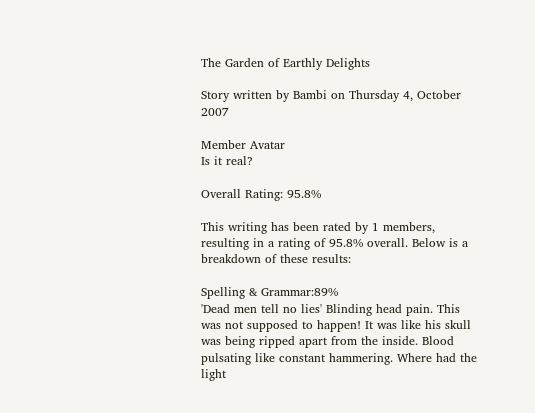The Garden of Earthly Delights

Story written by Bambi on Thursday 4, October 2007

Member Avatar
Is it real?

Overall Rating: 95.8%

This writing has been rated by 1 members, resulting in a rating of 95.8% overall. Below is a breakdown of these results:

Spelling & Grammar:89%
'Dead men tell no lies' Blinding head pain. This was not supposed to happen! It was like his skull was being ripped apart from the inside. Blood pulsating like constant hammering. Where had the light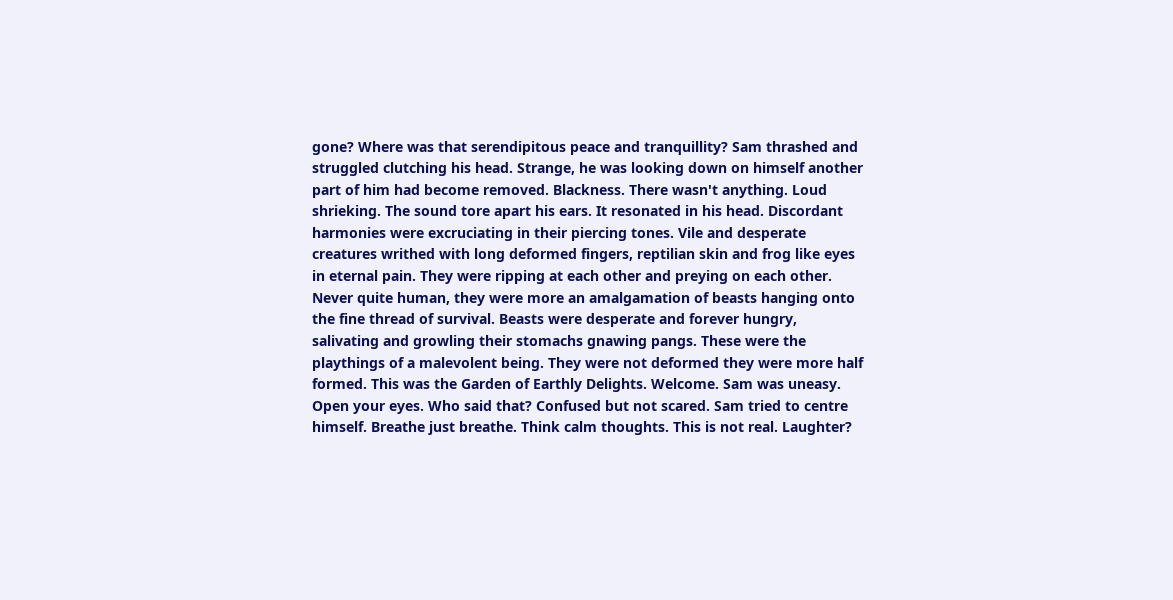gone? Where was that serendipitous peace and tranquillity? Sam thrashed and struggled clutching his head. Strange, he was looking down on himself another part of him had become removed. Blackness. There wasn't anything. Loud shrieking. The sound tore apart his ears. It resonated in his head. Discordant harmonies were excruciating in their piercing tones. Vile and desperate creatures writhed with long deformed fingers, reptilian skin and frog like eyes in eternal pain. They were ripping at each other and preying on each other. Never quite human, they were more an amalgamation of beasts hanging onto the fine thread of survival. Beasts were desperate and forever hungry, salivating and growling their stomachs gnawing pangs. These were the playthings of a malevolent being. They were not deformed they were more half formed. This was the Garden of Earthly Delights. Welcome. Sam was uneasy. Open your eyes. Who said that? Confused but not scared. Sam tried to centre himself. Breathe just breathe. Think calm thoughts. This is not real. Laughter?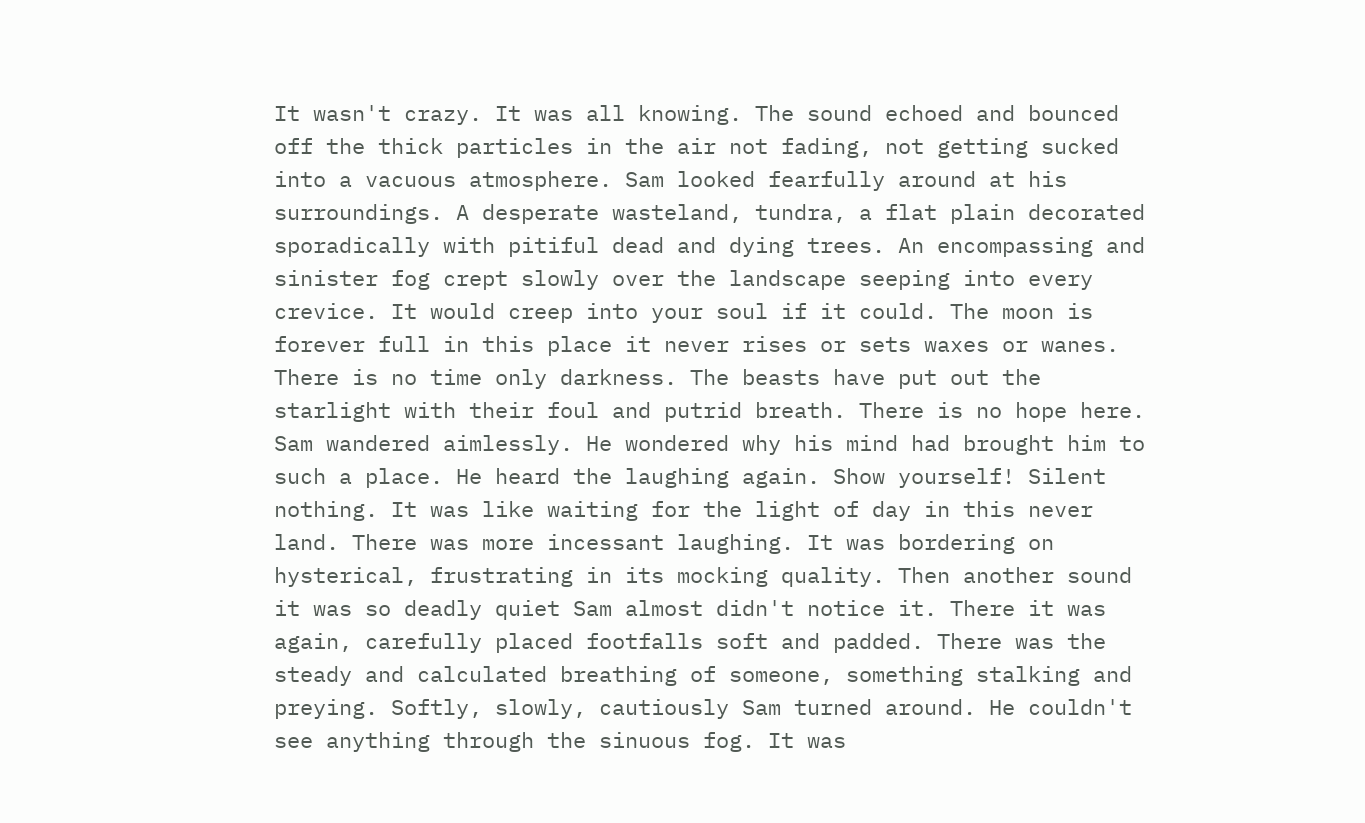It wasn't crazy. It was all knowing. The sound echoed and bounced off the thick particles in the air not fading, not getting sucked into a vacuous atmosphere. Sam looked fearfully around at his surroundings. A desperate wasteland, tundra, a flat plain decorated sporadically with pitiful dead and dying trees. An encompassing and sinister fog crept slowly over the landscape seeping into every crevice. It would creep into your soul if it could. The moon is forever full in this place it never rises or sets waxes or wanes. There is no time only darkness. The beasts have put out the starlight with their foul and putrid breath. There is no hope here. Sam wandered aimlessly. He wondered why his mind had brought him to such a place. He heard the laughing again. Show yourself! Silent nothing. It was like waiting for the light of day in this never land. There was more incessant laughing. It was bordering on hysterical, frustrating in its mocking quality. Then another sound it was so deadly quiet Sam almost didn't notice it. There it was again, carefully placed footfalls soft and padded. There was the steady and calculated breathing of someone, something stalking and preying. Softly, slowly, cautiously Sam turned around. He couldn't see anything through the sinuous fog. It was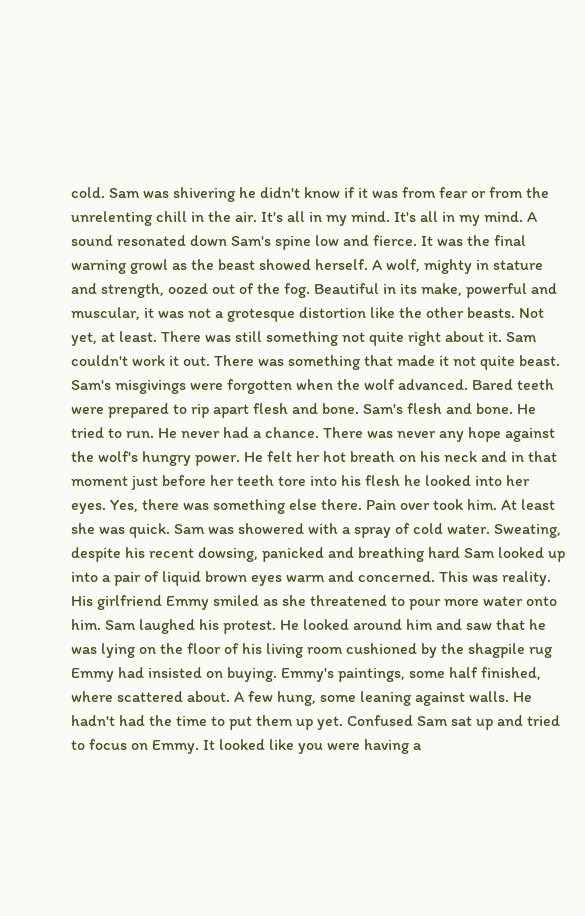cold. Sam was shivering he didn't know if it was from fear or from the unrelenting chill in the air. It's all in my mind. It's all in my mind. A sound resonated down Sam's spine low and fierce. It was the final warning growl as the beast showed herself. A wolf, mighty in stature and strength, oozed out of the fog. Beautiful in its make, powerful and muscular, it was not a grotesque distortion like the other beasts. Not yet, at least. There was still something not quite right about it. Sam couldn't work it out. There was something that made it not quite beast. Sam's misgivings were forgotten when the wolf advanced. Bared teeth were prepared to rip apart flesh and bone. Sam's flesh and bone. He tried to run. He never had a chance. There was never any hope against the wolf's hungry power. He felt her hot breath on his neck and in that moment just before her teeth tore into his flesh he looked into her eyes. Yes, there was something else there. Pain over took him. At least she was quick. Sam was showered with a spray of cold water. Sweating, despite his recent dowsing, panicked and breathing hard Sam looked up into a pair of liquid brown eyes warm and concerned. This was reality. His girlfriend Emmy smiled as she threatened to pour more water onto him. Sam laughed his protest. He looked around him and saw that he was lying on the floor of his living room cushioned by the shagpile rug Emmy had insisted on buying. Emmy's paintings, some half finished, where scattered about. A few hung, some leaning against walls. He hadn't had the time to put them up yet. Confused Sam sat up and tried to focus on Emmy. It looked like you were having a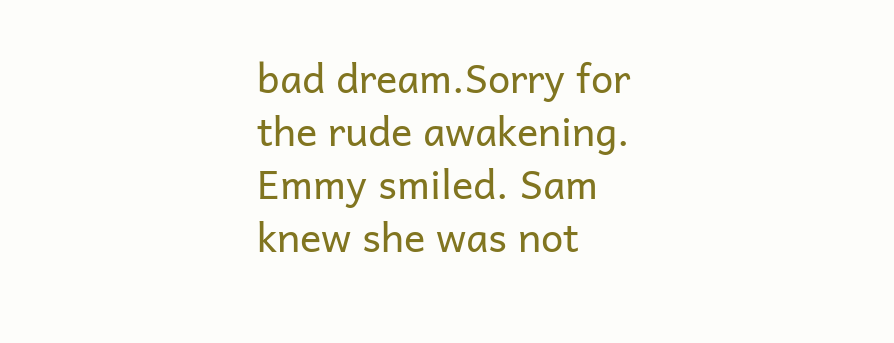bad dream.Sorry for the rude awakening. Emmy smiled. Sam knew she was not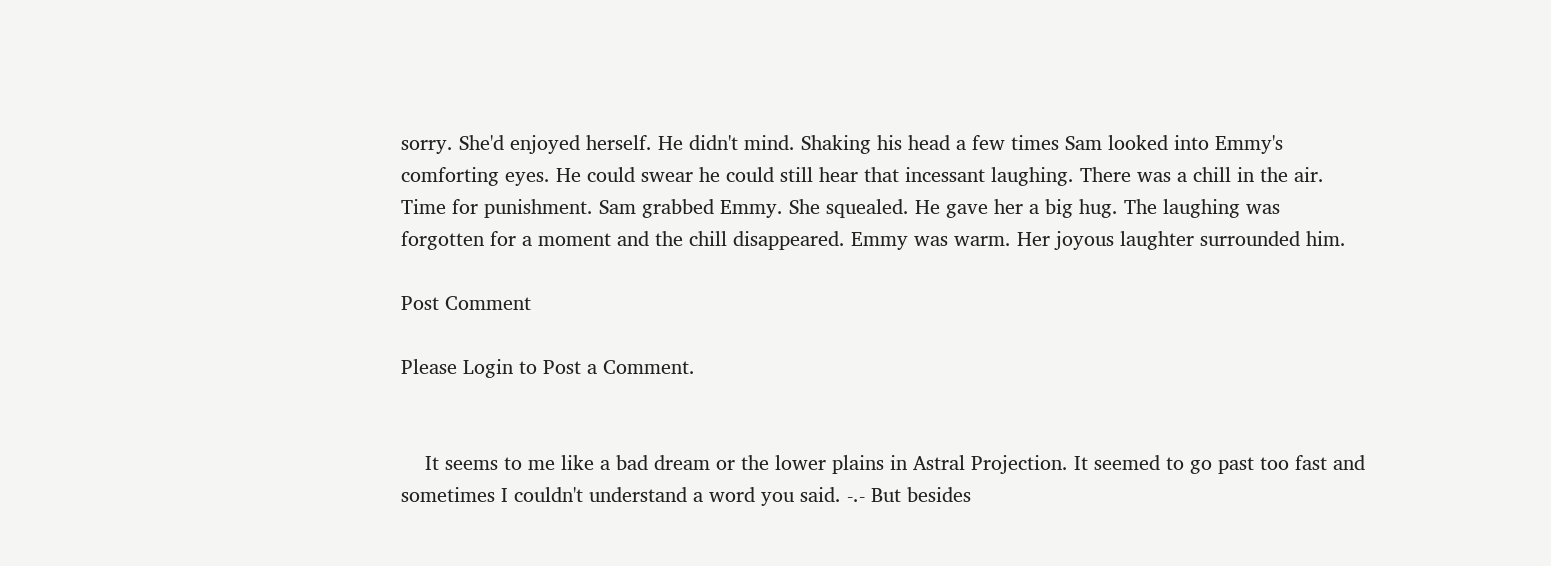sorry. She'd enjoyed herself. He didn't mind. Shaking his head a few times Sam looked into Emmy's comforting eyes. He could swear he could still hear that incessant laughing. There was a chill in the air. Time for punishment. Sam grabbed Emmy. She squealed. He gave her a big hug. The laughing was forgotten for a moment and the chill disappeared. Emmy was warm. Her joyous laughter surrounded him.

Post Comment

Please Login to Post a Comment.


    It seems to me like a bad dream or the lower plains in Astral Projection. It seemed to go past too fast and sometimes I couldn't understand a word you said. -.- But besides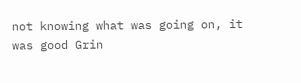not knowing what was going on, it was good Grin